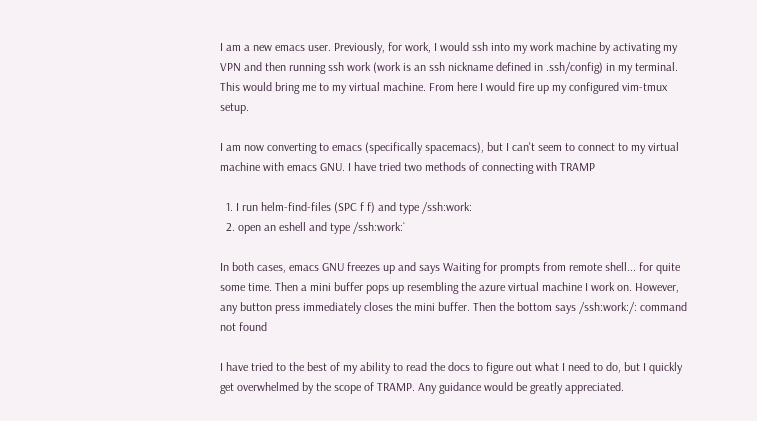I am a new emacs user. Previously, for work, I would ssh into my work machine by activating my VPN and then running ssh work (work is an ssh nickname defined in .ssh/config) in my terminal. This would bring me to my virtual machine. From here I would fire up my configured vim-tmux setup.

I am now converting to emacs (specifically spacemacs), but I can't seem to connect to my virtual machine with emacs GNU. I have tried two methods of connecting with TRAMP

  1. I run helm-find-files (SPC f f) and type /ssh:work:
  2. open an eshell and type /ssh:work:`

In both cases, emacs GNU freezes up and says Waiting for prompts from remote shell... for quite some time. Then a mini buffer pops up resembling the azure virtual machine I work on. However, any button press immediately closes the mini buffer. Then the bottom says /ssh:work:/: command not found

I have tried to the best of my ability to read the docs to figure out what I need to do, but I quickly get overwhelmed by the scope of TRAMP. Any guidance would be greatly appreciated.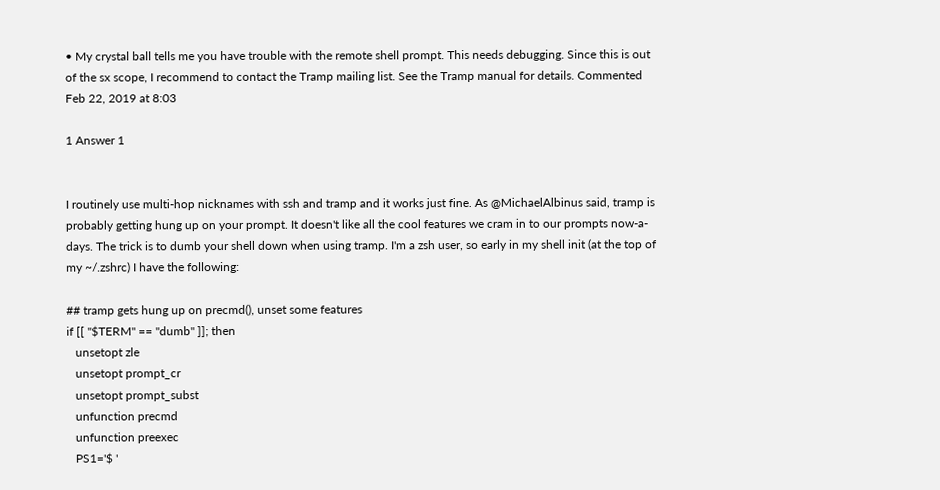• My crystal ball tells me you have trouble with the remote shell prompt. This needs debugging. Since this is out of the sx scope, I recommend to contact the Tramp mailing list. See the Tramp manual for details. Commented Feb 22, 2019 at 8:03

1 Answer 1


I routinely use multi-hop nicknames with ssh and tramp and it works just fine. As @MichaelAlbinus said, tramp is probably getting hung up on your prompt. It doesn't like all the cool features we cram in to our prompts now-a-days. The trick is to dumb your shell down when using tramp. I'm a zsh user, so early in my shell init (at the top of my ~/.zshrc) I have the following:

## tramp gets hung up on precmd(), unset some features
if [[ "$TERM" == "dumb" ]]; then
   unsetopt zle
   unsetopt prompt_cr
   unsetopt prompt_subst
   unfunction precmd
   unfunction preexec
   PS1='$ '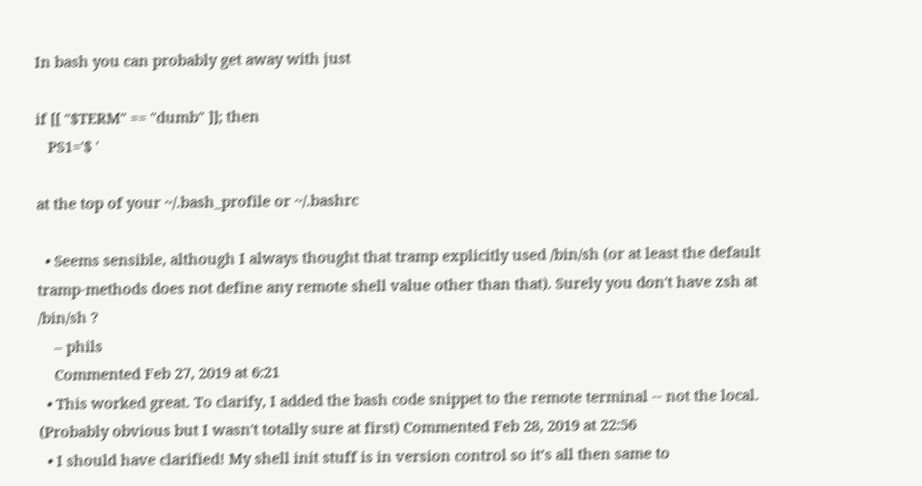In bash you can probably get away with just

if [[ "$TERM" == "dumb" ]]; then
   PS1='$ '

at the top of your ~/.bash_profile or ~/.bashrc

  • Seems sensible, although I always thought that tramp explicitly used /bin/sh (or at least the default tramp-methods does not define any remote shell value other than that). Surely you don't have zsh at /bin/sh ?
    – phils
    Commented Feb 27, 2019 at 6:21
  • This worked great. To clarify, I added the bash code snippet to the remote terminal -- not the local. (Probably obvious but I wasn't totally sure at first) Commented Feb 28, 2019 at 22:56
  • I should have clarified! My shell init stuff is in version control so it’s all then same to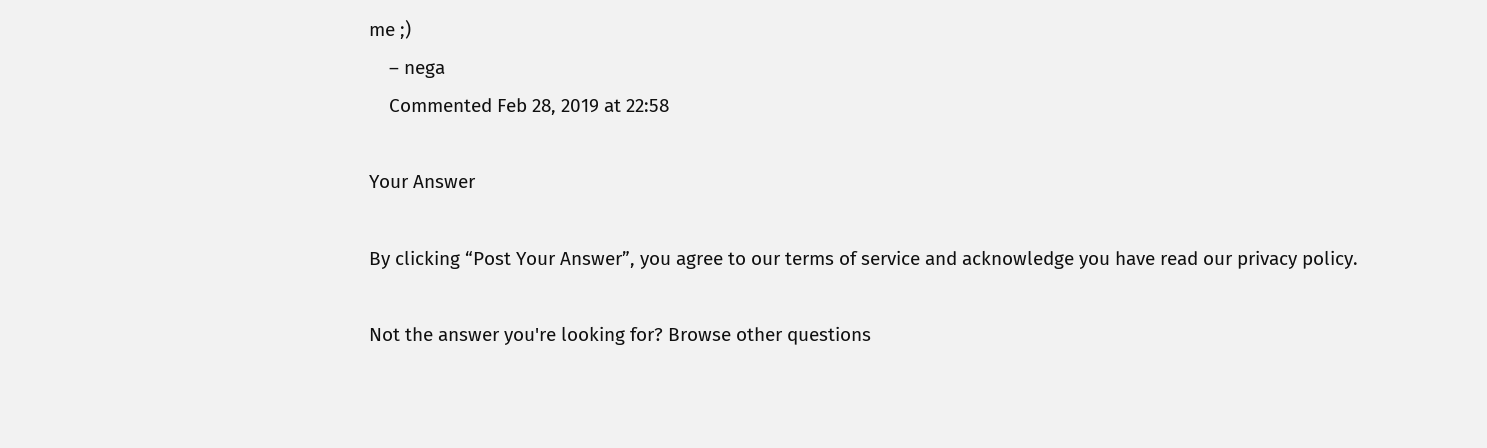me ;)
    – nega
    Commented Feb 28, 2019 at 22:58

Your Answer

By clicking “Post Your Answer”, you agree to our terms of service and acknowledge you have read our privacy policy.

Not the answer you're looking for? Browse other questions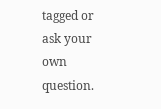tagged or ask your own question.